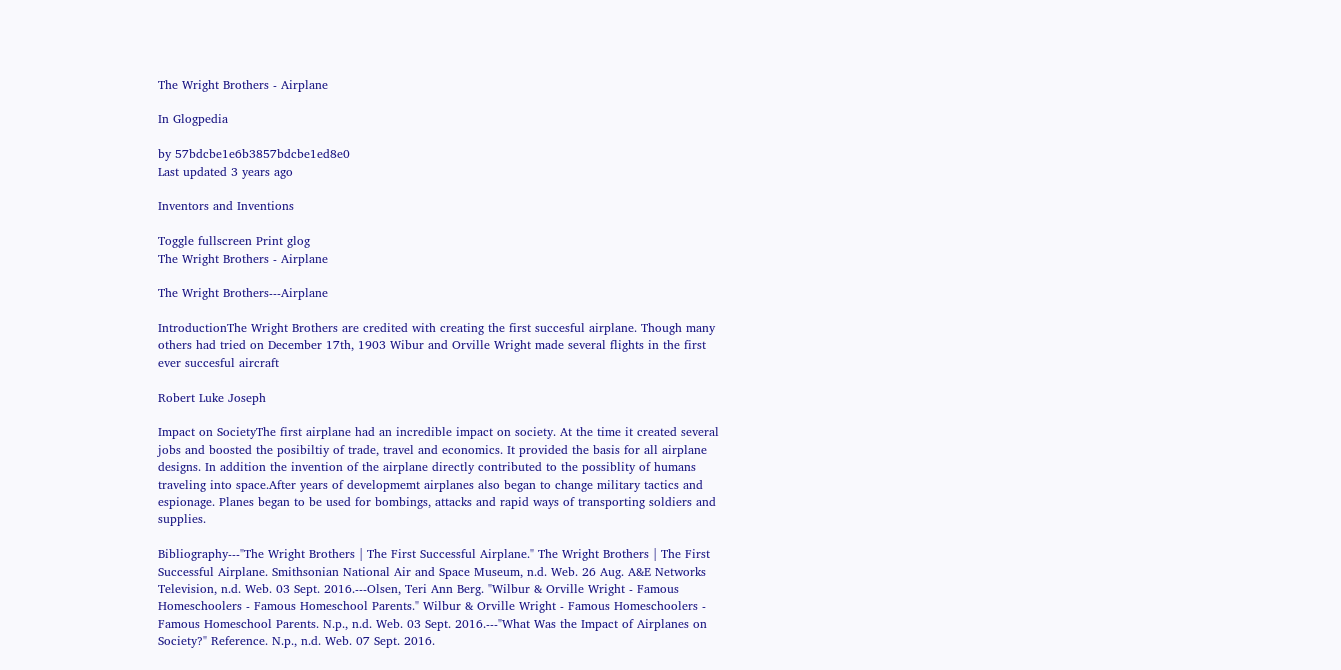The Wright Brothers - Airplane

In Glogpedia

by 57bdcbe1e6b3857bdcbe1ed8e0
Last updated 3 years ago

Inventors and Inventions

Toggle fullscreen Print glog
The Wright Brothers - Airplane

The Wright Brothers---Airplane

IntroductionThe Wright Brothers are credited with creating the first succesful airplane. Though many others had tried on December 17th, 1903 Wibur and Orville Wright made several flights in the first ever succesful aircraft

Robert Luke Joseph

Impact on SocietyThe first airplane had an incredible impact on society. At the time it created several jobs and boosted the posibiltiy of trade, travel and economics. It provided the basis for all airplane designs. In addition the invention of the airplane directly contributed to the possiblity of humans traveling into space.After years of developmemt airplanes also began to change military tactics and espionage. Planes began to be used for bombings, attacks and rapid ways of transporting soldiers and supplies.

Bibliography---"The Wright Brothers | The First Successful Airplane." The Wright Brothers | The First Successful Airplane. Smithsonian National Air and Space Museum, n.d. Web. 26 Aug. A&E Networks Television, n.d. Web. 03 Sept. 2016.---Olsen, Teri Ann Berg. "Wilbur & Orville Wright - Famous Homeschoolers - Famous Homeschool Parents." Wilbur & Orville Wright - Famous Homeschoolers - Famous Homeschool Parents. N.p., n.d. Web. 03 Sept. 2016.---"What Was the Impact of Airplanes on Society?" Reference. N.p., n.d. Web. 07 Sept. 2016.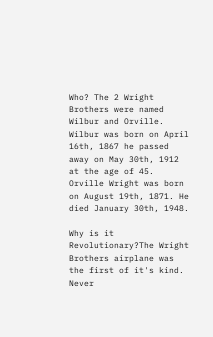Who? The 2 Wright Brothers were named Wilbur and Orville. Wilbur was born on April 16th, 1867 he passed away on May 30th, 1912 at the age of 45. Orville Wright was born on August 19th, 1871. He died January 30th, 1948.

Why is it Revolutionary?The Wright Brothers airplane was the first of it's kind. Never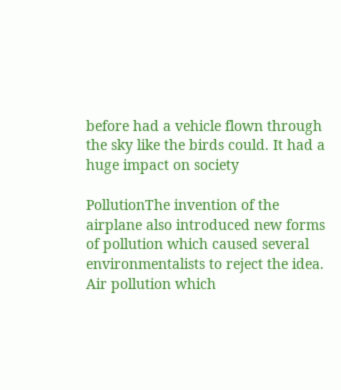before had a vehicle flown through the sky like the birds could. It had a huge impact on society

PollutionThe invention of the airplane also introduced new forms of pollution which caused several environmentalists to reject the idea. Air pollution which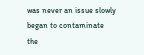was never an issue slowly began to contaminate the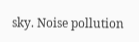sky. Noise pollution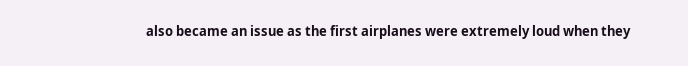also became an issue as the first airplanes were extremely loud when they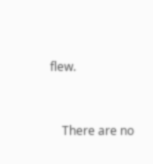flew.


    There are no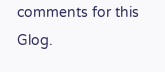comments for this Glog.